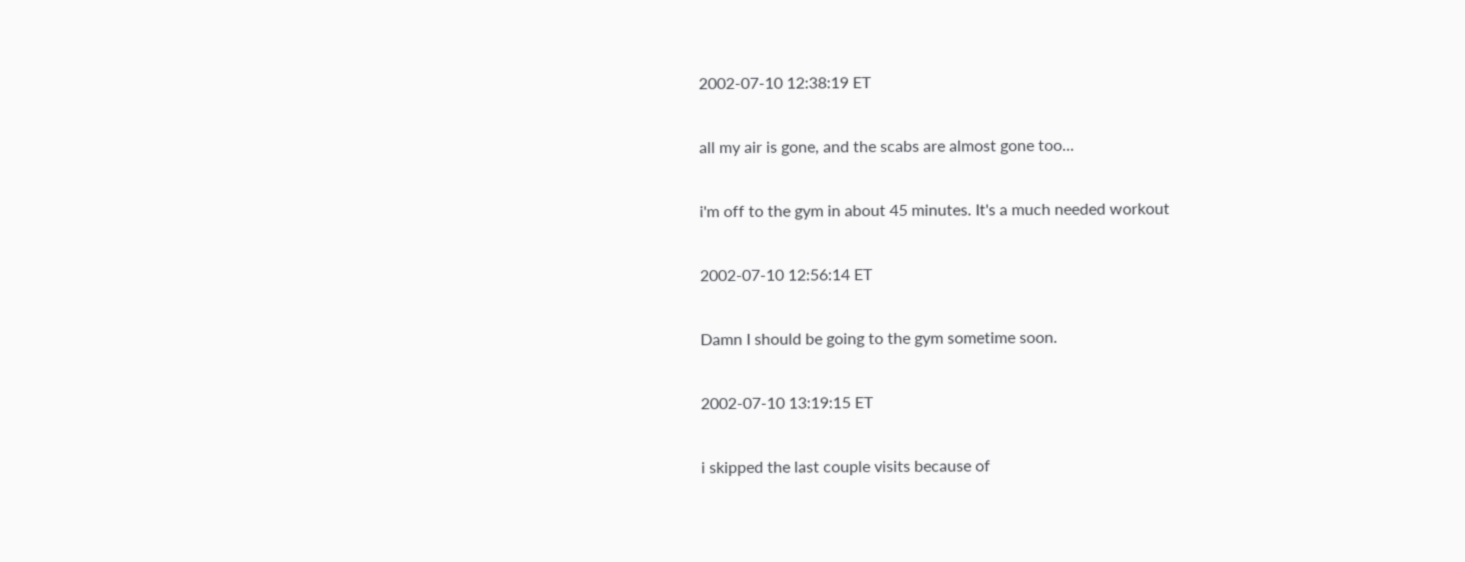2002-07-10 12:38:19 ET

all my air is gone, and the scabs are almost gone too...

i'm off to the gym in about 45 minutes. It's a much needed workout

2002-07-10 12:56:14 ET

Damn I should be going to the gym sometime soon.

2002-07-10 13:19:15 ET

i skipped the last couple visits because of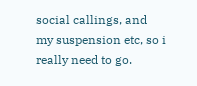social callings, and my suspension etc, so i really need to go.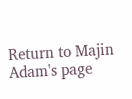Return to Majin Adam's page